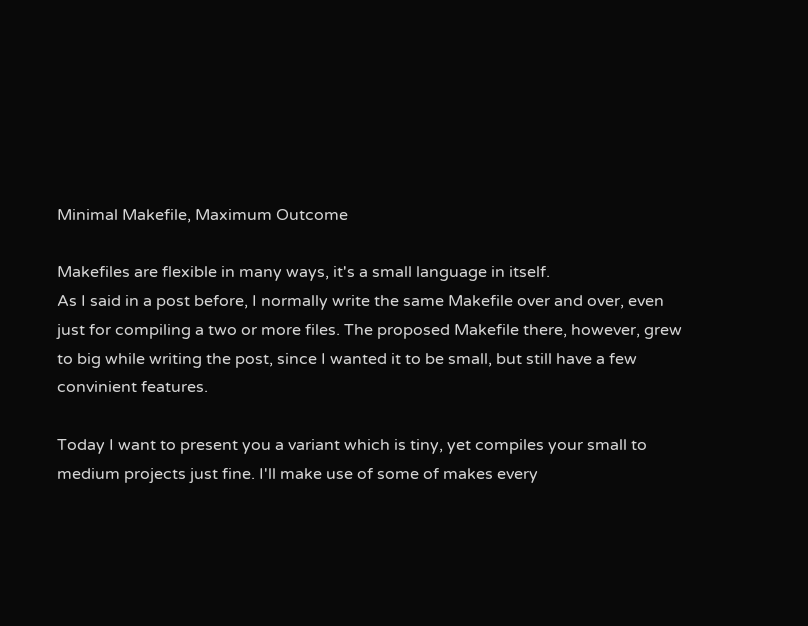Minimal Makefile, Maximum Outcome

Makefiles are flexible in many ways, it's a small language in itself.
As I said in a post before, I normally write the same Makefile over and over, even just for compiling a two or more files. The proposed Makefile there, however, grew to big while writing the post, since I wanted it to be small, but still have a few convinient features.

Today I want to present you a variant which is tiny, yet compiles your small to medium projects just fine. I'll make use of some of makes every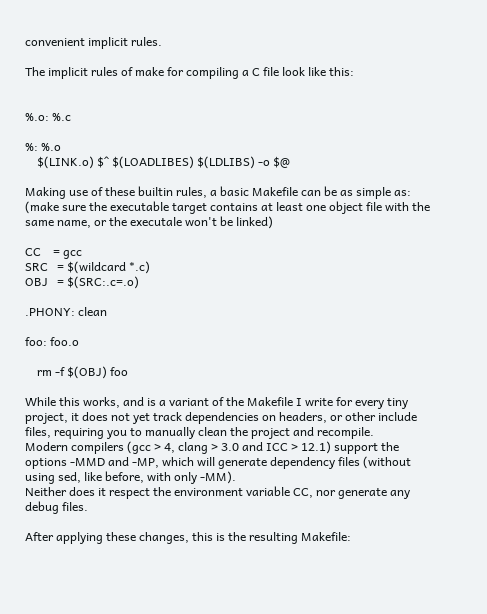convenient implicit rules.

The implicit rules of make for compiling a C file look like this:


%.o: %.c

%: %.o
    $(LINK.o) $^ $(LOADLIBES) $(LDLIBS) -o $@

Making use of these builtin rules, a basic Makefile can be as simple as:
(make sure the executable target contains at least one object file with the same name, or the executale won't be linked)

CC    = gcc
SRC   = $(wildcard *.c)
OBJ   = $(SRC:.c=.o)

.PHONY: clean

foo: foo.o

    rm -f $(OBJ) foo

While this works, and is a variant of the Makefile I write for every tiny project, it does not yet track dependencies on headers, or other include files, requiring you to manually clean the project and recompile.
Modern compilers (gcc > 4, clang > 3.0 and ICC > 12.1) support the options -MMD and -MP, which will generate dependency files (without using sed, like before, with only -MM).
Neither does it respect the environment variable CC, nor generate any debug files.

After applying these changes, this is the resulting Makefile: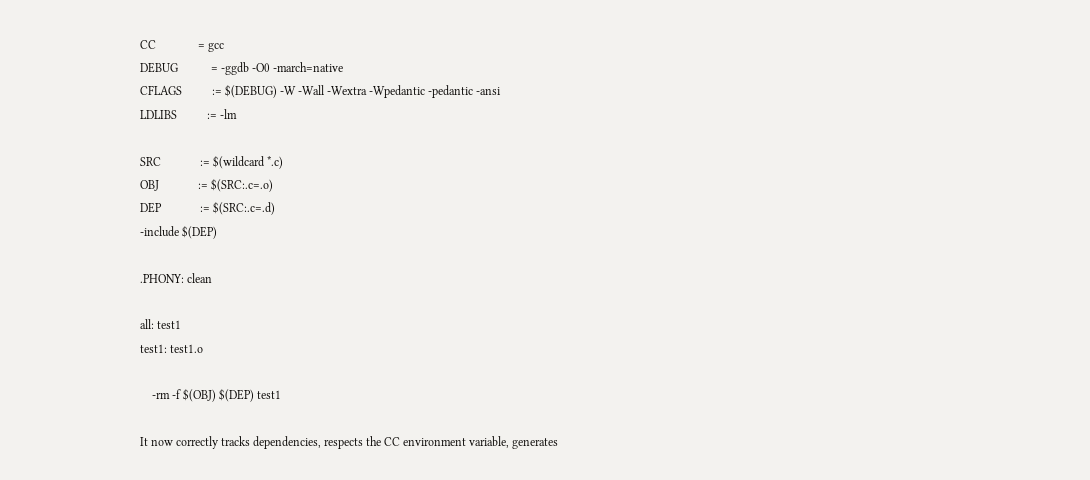CC              = gcc
DEBUG           = -ggdb -O0 -march=native
CFLAGS          := $(DEBUG) -W -Wall -Wextra -Wpedantic -pedantic -ansi
LDLIBS          := -lm

SRC             := $(wildcard *.c)
OBJ             := $(SRC:.c=.o)
DEP             := $(SRC:.c=.d)
-include $(DEP)

.PHONY: clean

all: test1
test1: test1.o

    -rm -f $(OBJ) $(DEP) test1

It now correctly tracks dependencies, respects the CC environment variable, generates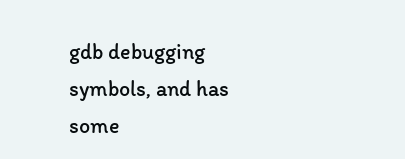gdb debugging symbols, and has some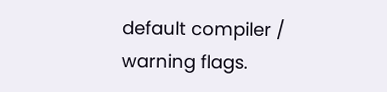default compiler / warning flags.